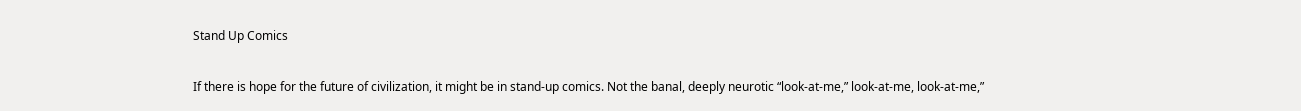Stand Up Comics

If there is hope for the future of civilization, it might be in stand-up comics. Not the banal, deeply neurotic “look-at-me,” look-at-me, look-at-me,”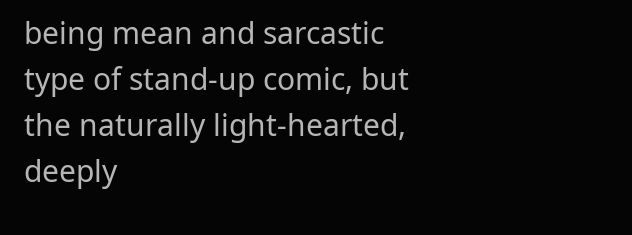being mean and sarcastic type of stand-up comic, but the naturally light-hearted, deeply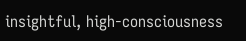insightful, high-consciousness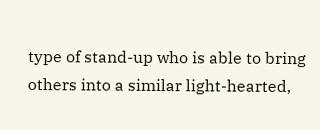type of stand-up who is able to bring others into a similar light-hearted,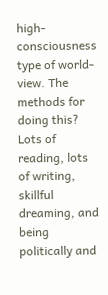high-consciousness type of world-view. The methods for doing this? Lots of reading, lots of writing, skillful dreaming, and being politically and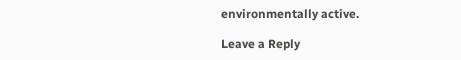environmentally active.

Leave a Reply